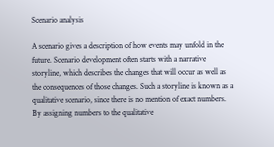Scenario analysis

A scenario gives a description of how events may unfold in the future. Scenario development often starts with a narrative storyline, which describes the changes that will occur as well as the consequences of those changes. Such a storyline is known as a qualitative scenario, since there is no mention of exact numbers. By assigning numbers to the qualitative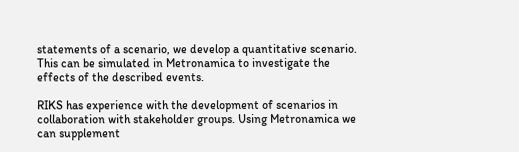statements of a scenario, we develop a quantitative scenario. This can be simulated in Metronamica to investigate the effects of the described events.

RIKS has experience with the development of scenarios in collaboration with stakeholder groups. Using Metronamica we can supplement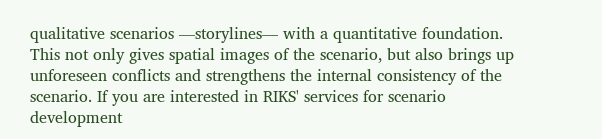qualitative scenarios —storylines— with a quantitative foundation. This not only gives spatial images of the scenario, but also brings up unforeseen conflicts and strengthens the internal consistency of the scenario. If you are interested in RIKS' services for scenario development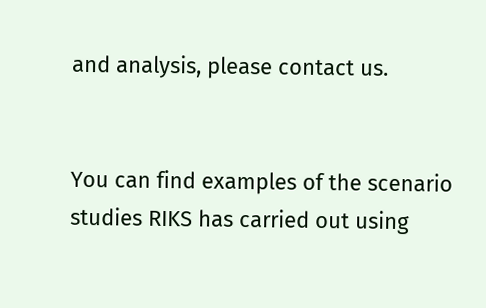and analysis, please contact us.


You can find examples of the scenario studies RIKS has carried out using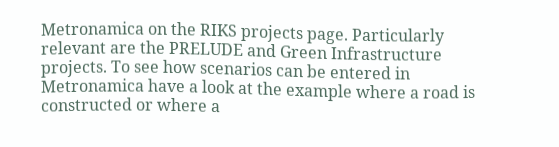Metronamica on the RIKS projects page. Particularly relevant are the PRELUDE and Green Infrastructure projects. To see how scenarios can be entered in Metronamica have a look at the example where a road is constructed or where a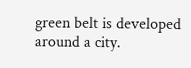green belt is developed around a city.